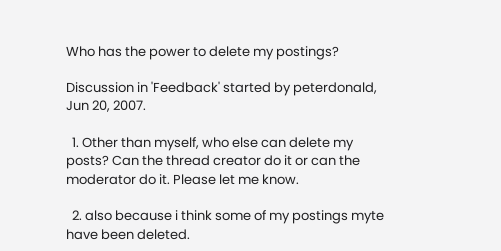Who has the power to delete my postings?

Discussion in 'Feedback' started by peterdonald, Jun 20, 2007.

  1. Other than myself, who else can delete my posts? Can the thread creator do it or can the moderator do it. Please let me know.

  2. also because i think some of my postings myte have been deleted.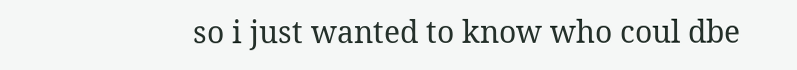so i just wanted to know who coul dbe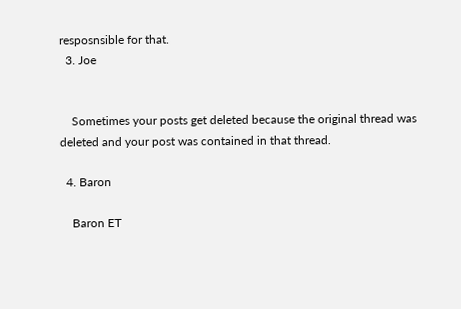resposnsible for that.
  3. Joe


    Sometimes your posts get deleted because the original thread was deleted and your post was contained in that thread.

  4. Baron

    Baron ET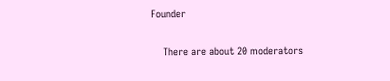Founder

    There are about 20 moderators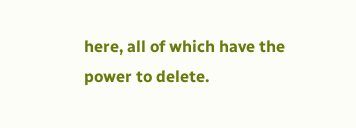here, all of which have the power to delete.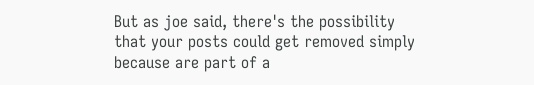But as joe said, there's the possibility that your posts could get removed simply because are part of a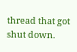thread that got shut down.